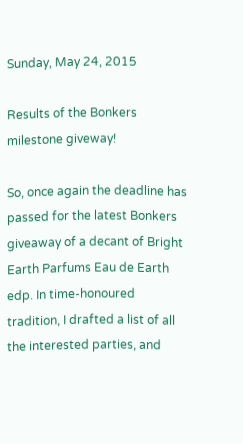Sunday, May 24, 2015

Results of the Bonkers milestone giveway!

So, once again the deadline has passed for the latest Bonkers giveaway of a decant of Bright Earth Parfums Eau de Earth edp. In time-honoured tradition, I drafted a list of all the interested parties, and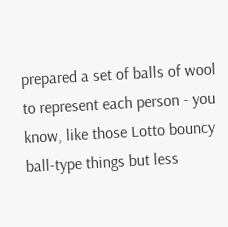prepared a set of balls of wool to represent each person - you know, like those Lotto bouncy ball-type things but less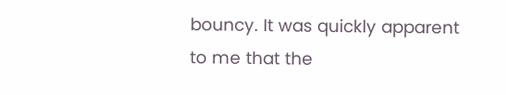bouncy. It was quickly apparent to me that the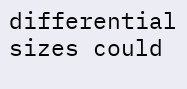differential sizes could